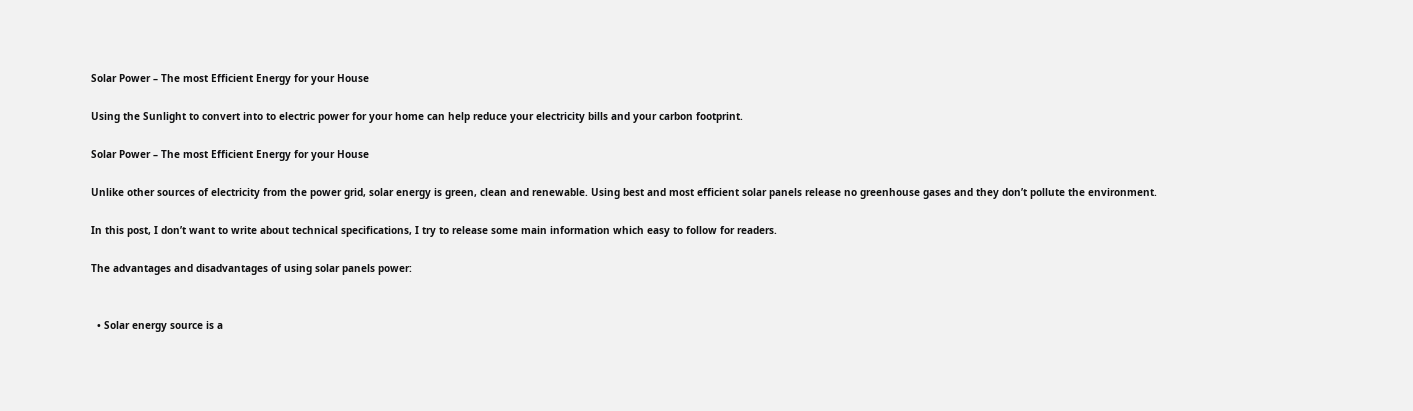Solar Power – The most Efficient Energy for your House

Using the Sunlight to convert into to electric power for your home can help reduce your electricity bills and your carbon footprint.

Solar Power – The most Efficient Energy for your House

Unlike other sources of electricity from the power grid, solar energy is green, clean and renewable. Using best and most efficient solar panels release no greenhouse gases and they don’t pollute the environment.

In this post, I don’t want to write about technical specifications, I try to release some main information which easy to follow for readers.

The advantages and disadvantages of using solar panels power:


  • Solar energy source is a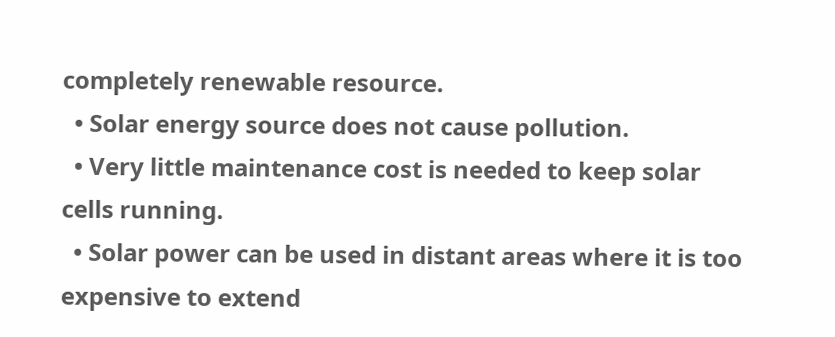completely renewable resource.
  • Solar energy source does not cause pollution.
  • Very little maintenance cost is needed to keep solar cells running.
  • Solar power can be used in distant areas where it is too expensive to extend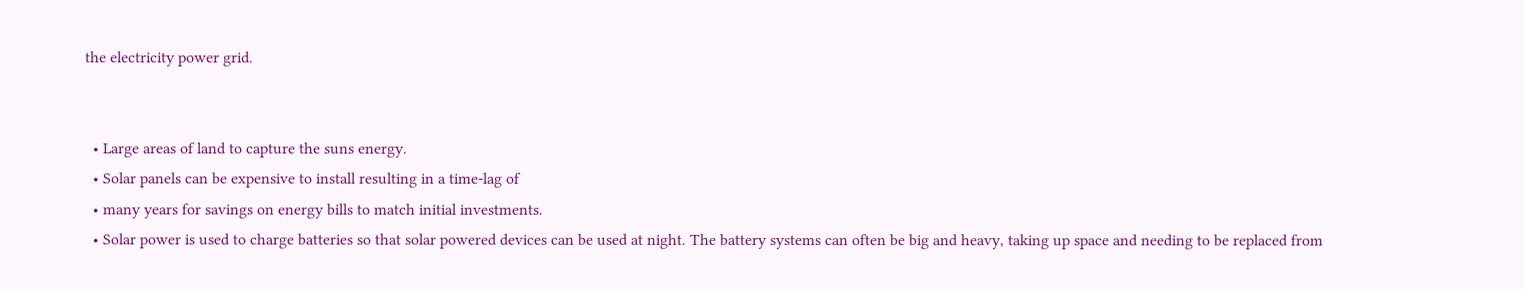the electricity power grid.


  • Large areas of land to capture the suns energy.
  • Solar panels can be expensive to install resulting in a time-lag of
  • many years for savings on energy bills to match initial investments.
  • Solar power is used to charge batteries so that solar powered devices can be used at night. The battery systems can often be big and heavy, taking up space and needing to be replaced from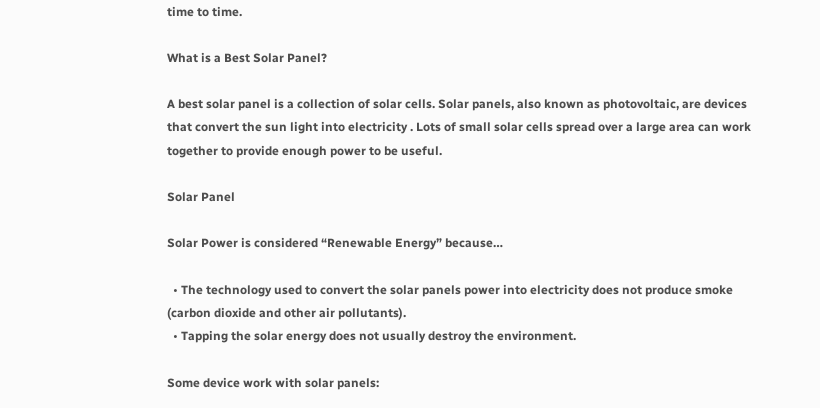time to time.

What is a Best Solar Panel?

A best solar panel is a collection of solar cells. Solar panels, also known as photovoltaic, are devices that convert the sun light into electricity . Lots of small solar cells spread over a large area can work together to provide enough power to be useful.

Solar Panel

Solar Power is considered “Renewable Energy” because…

  • The technology used to convert the solar panels power into electricity does not produce smoke (carbon dioxide and other air pollutants).
  • Tapping the solar energy does not usually destroy the environment.

Some device work with solar panels: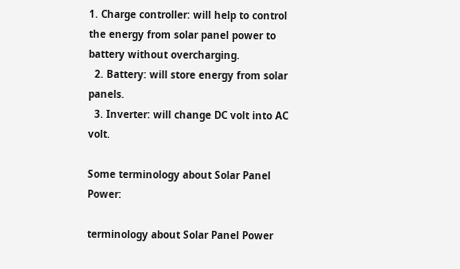1. Charge controller: will help to control the energy from solar panel power to battery without overcharging.
  2. Battery: will store energy from solar panels.
  3. Inverter: will change DC volt into AC volt.

Some terminology about Solar Panel Power:

terminology about Solar Panel Power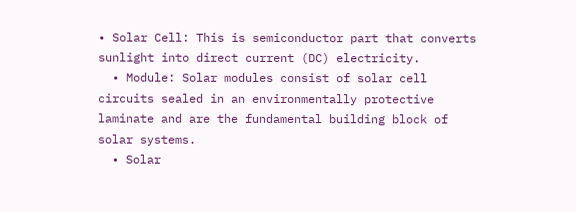• Solar Cell: This is semiconductor part that converts sunlight into direct current (DC) electricity.
  • Module: Solar modules consist of solar cell circuits sealed in an environmentally protective laminate and are the fundamental building block of solar systems.
  • Solar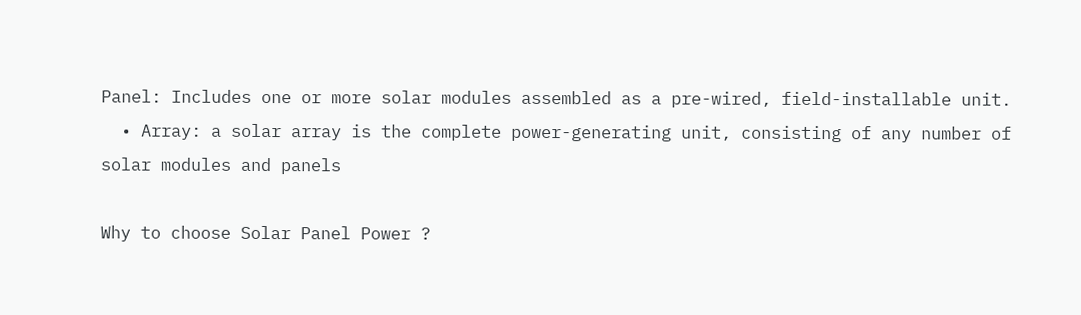Panel: Includes one or more solar modules assembled as a pre-wired, field-installable unit.
  • Array: a solar array is the complete power-generating unit, consisting of any number of solar modules and panels

Why to choose Solar Panel Power ?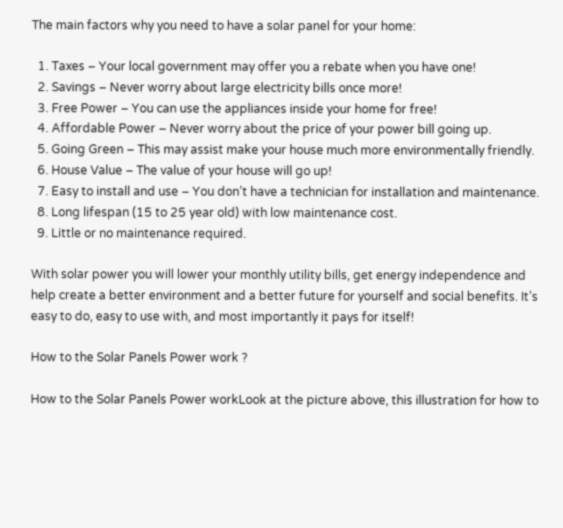The main factors why you need to have a solar panel for your home:

  1. Taxes – Your local government may offer you a rebate when you have one!
  2. Savings – Never worry about large electricity bills once more!
  3. Free Power – You can use the appliances inside your home for free!
  4. Affordable Power – Never worry about the price of your power bill going up.
  5. Going Green – This may assist make your house much more environmentally friendly.
  6. House Value – The value of your house will go up!
  7. Easy to install and use – You don’t have a technician for installation and maintenance.
  8. Long lifespan (15 to 25 year old) with low maintenance cost.
  9. Little or no maintenance required.

With solar power you will lower your monthly utility bills, get energy independence and help create a better environment and a better future for yourself and social benefits. It’s easy to do, easy to use with, and most importantly it pays for itself!

How to the Solar Panels Power work ?

How to the Solar Panels Power workLook at the picture above, this illustration for how to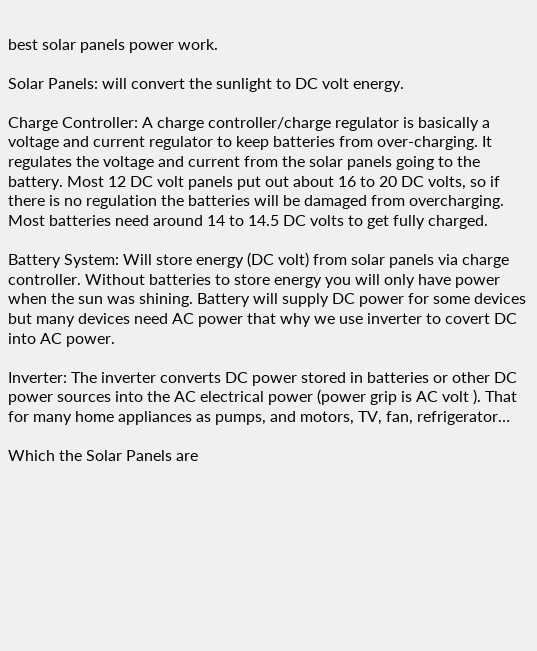best solar panels power work.

Solar Panels: will convert the sunlight to DC volt energy.

Charge Controller: A charge controller/charge regulator is basically a voltage and current regulator to keep batteries from over-charging. It regulates the voltage and current from the solar panels going to the battery. Most 12 DC volt panels put out about 16 to 20 DC volts, so if there is no regulation the batteries will be damaged from overcharging. Most batteries need around 14 to 14.5 DC volts to get fully charged.

Battery System: Will store energy (DC volt) from solar panels via charge controller. Without batteries to store energy you will only have power when the sun was shining. Battery will supply DC power for some devices but many devices need AC power that why we use inverter to covert DC into AC power.

Inverter: The inverter converts DC power stored in batteries or other DC power sources into the AC electrical power (power grip is AC volt ). That for many home appliances as pumps, and motors, TV, fan, refrigerator…

Which the Solar Panels are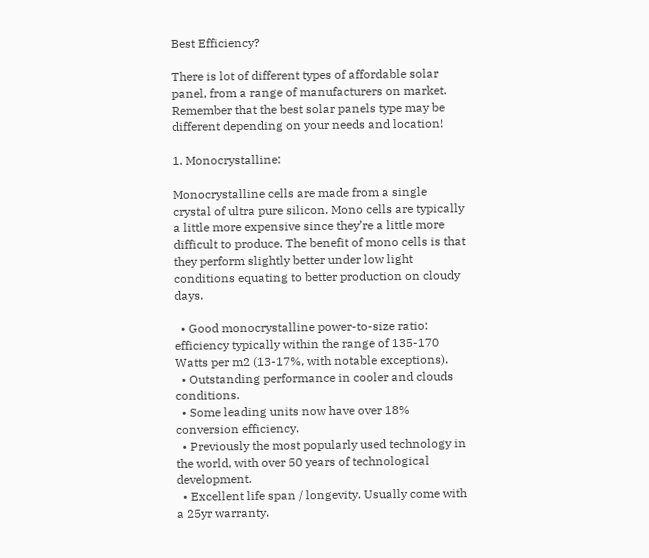Best Efficiency?

There is lot of different types of affordable solar panel, from a range of manufacturers on market. Remember that the best solar panels type may be different depending on your needs and location!

1. Monocrystalline:

Monocrystalline cells are made from a single crystal of ultra pure silicon. Mono cells are typically a little more expensive since they’re a little more difficult to produce. The benefit of mono cells is that they perform slightly better under low light conditions equating to better production on cloudy days.

  • Good monocrystalline power-to-size ratio: efficiency typically within the range of 135-170 Watts per m2 (13-17%, with notable exceptions).
  • Outstanding performance in cooler and clouds conditions.
  • Some leading units now have over 18% conversion efficiency.
  • Previously the most popularly used technology in the world, with over 50 years of technological development.
  • Excellent life span / longevity. Usually come with a 25yr warranty.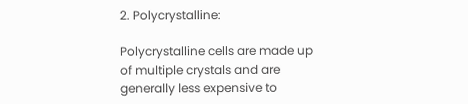2. Polycrystalline:

Polycrystalline cells are made up of multiple crystals and are generally less expensive to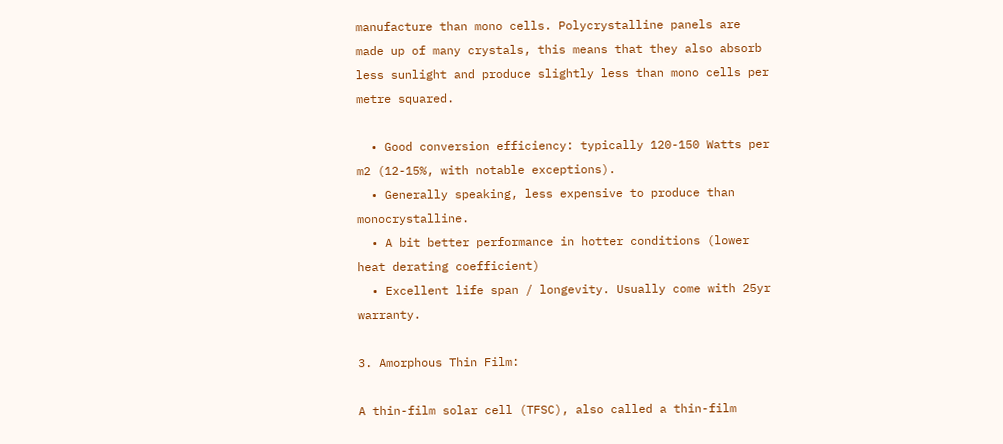manufacture than mono cells. Polycrystalline panels are made up of many crystals, this means that they also absorb less sunlight and produce slightly less than mono cells per metre squared.

  • Good conversion efficiency: typically 120-150 Watts per m2 (12-15%, with notable exceptions).
  • Generally speaking, less expensive to produce than monocrystalline.
  • A bit better performance in hotter conditions (lower heat derating coefficient)
  • Excellent life span / longevity. Usually come with 25yr warranty.

3. Amorphous Thin Film:

A thin-film solar cell (TFSC), also called a thin-film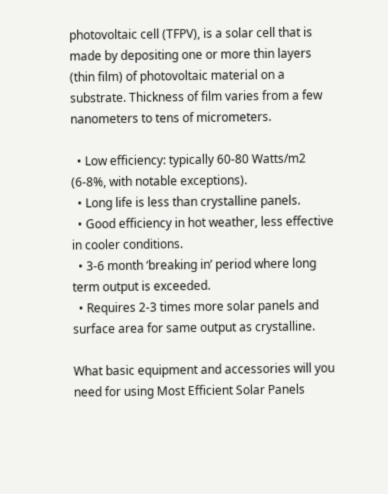photovoltaic cell (TFPV), is a solar cell that is made by depositing one or more thin layers (thin film) of photovoltaic material on a substrate. Thickness of film varies from a few nanometers to tens of micrometers.

  • Low efficiency: typically 60-80 Watts/m2 (6-8%, with notable exceptions).
  • Long life is less than crystalline panels.
  • Good efficiency in hot weather, less effective in cooler conditions.
  • 3-6 month ‘breaking in’ period where long term output is exceeded.
  • Requires 2-3 times more solar panels and surface area for same output as crystalline.

What basic equipment and accessories will you need for using Most Efficient Solar Panels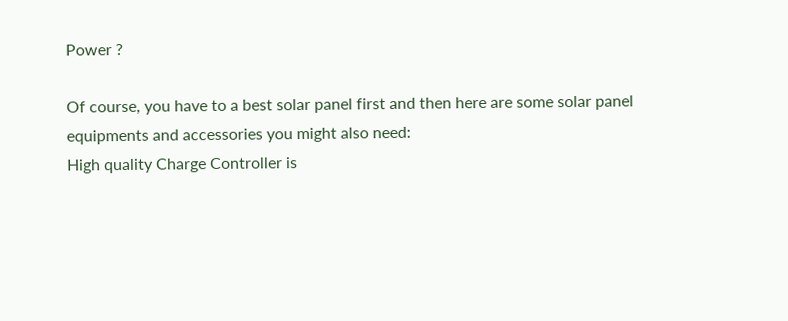Power ?

Of course, you have to a best solar panel first and then here are some solar panel equipments and accessories you might also need:
High quality Charge Controller is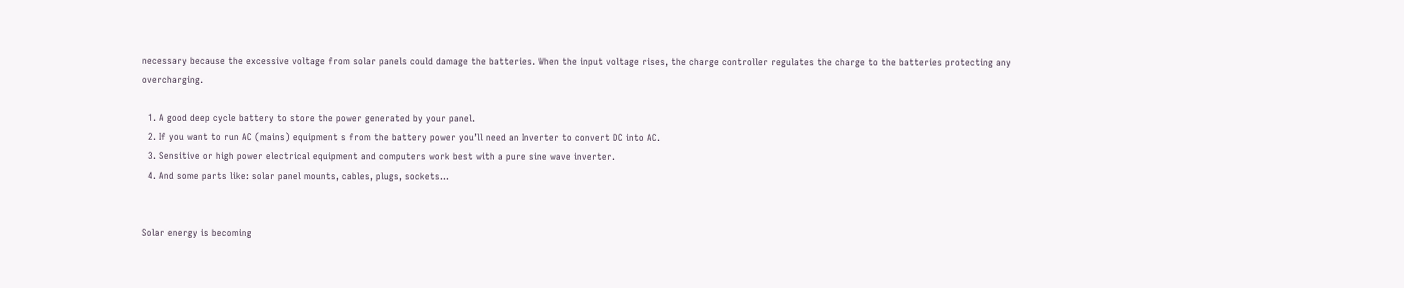necessary because the excessive voltage from solar panels could damage the batteries. When the input voltage rises, the charge controller regulates the charge to the batteries protecting any overcharging.

  1. A good deep cycle battery to store the power generated by your panel.
  2. If you want to run AC (mains) equipment s from the battery power you’ll need an Inverter to convert DC into AC.
  3. Sensitive or high power electrical equipment and computers work best with a pure sine wave inverter.
  4. And some parts like: solar panel mounts, cables, plugs, sockets…


Solar energy is becoming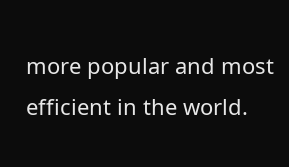more popular and most efficient in the world.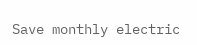Save monthly electric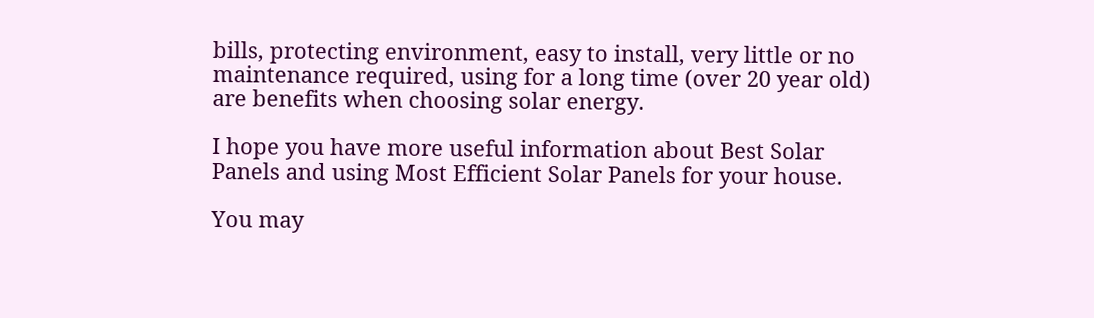bills, protecting environment, easy to install, very little or no maintenance required, using for a long time (over 20 year old) are benefits when choosing solar energy.

I hope you have more useful information about Best Solar Panels and using Most Efficient Solar Panels for your house.

You may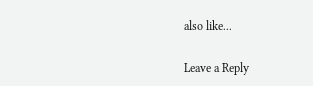also like...

Leave a Reply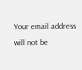Your email address will not be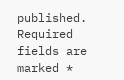published. Required fields are marked *